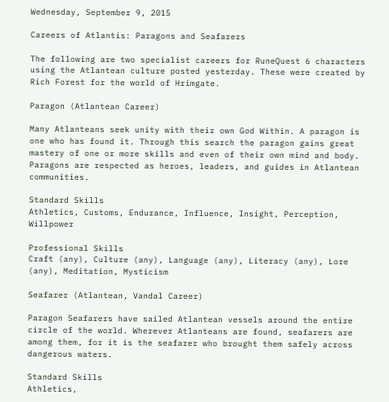Wednesday, September 9, 2015

Careers of Atlantis: Paragons and Seafarers

The following are two specialist careers for RuneQuest 6 characters using the Atlantean culture posted yesterday. These were created by Rich Forest for the world of Hrimgate.

Paragon (Atlantean Career)

Many Atlanteans seek unity with their own God Within. A paragon is one who has found it. Through this search the paragon gains great mastery of one or more skills and even of their own mind and body. Paragons are respected as heroes, leaders, and guides in Atlantean communities.

Standard Skills
Athletics, Customs, Endurance, Influence, Insight, Perception, Willpower

Professional Skills
Craft (any), Culture (any), Language (any), Literacy (any), Lore (any), Meditation, Mysticism

Seafarer (Atlantean, Vandal Career)

Paragon Seafarers have sailed Atlantean vessels around the entire circle of the world. Wherever Atlanteans are found, seafarers are among them, for it is the seafarer who brought them safely across dangerous waters.

Standard Skills
Athletics,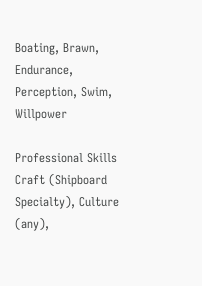Boating, Brawn, Endurance, Perception, Swim, Willpower

Professional Skills
Craft (Shipboard Specialty), Culture (any),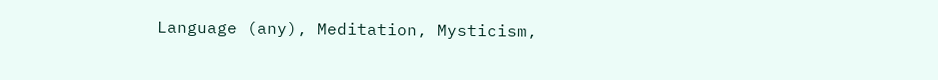Language (any), Meditation, Mysticism,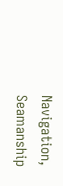Navigation, Seamanship